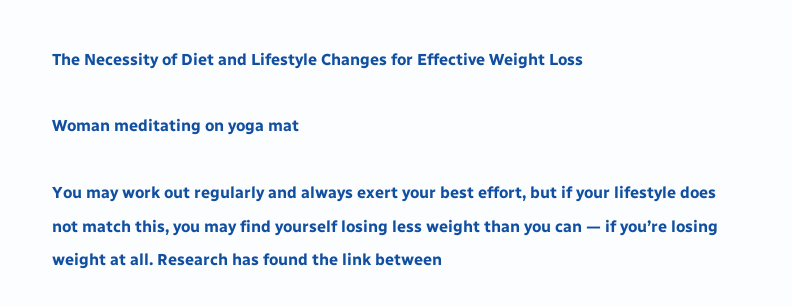The Necessity of Diet and Lifestyle Changes for Effective Weight Loss

Woman meditating on yoga mat

You may work out regularly and always exert your best effort, but if your lifestyle does not match this, you may find yourself losing less weight than you can — if you’re losing weight at all. Research has found the link between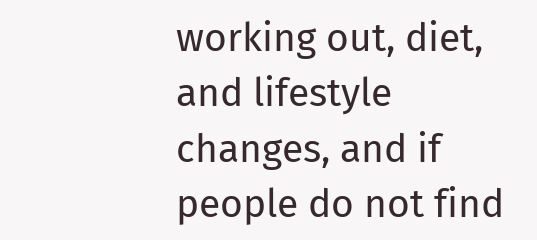working out, diet, and lifestyle changes, and if people do not find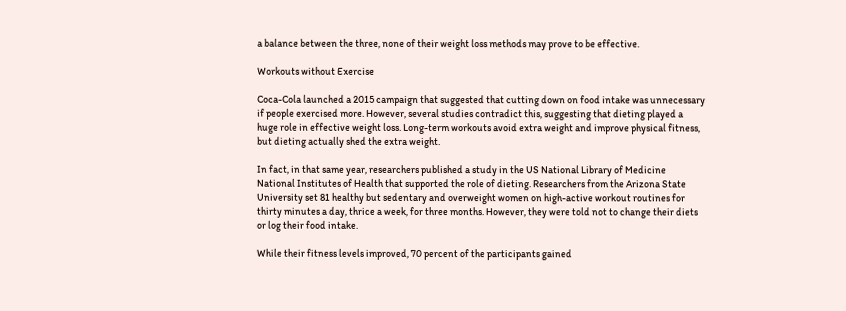a balance between the three, none of their weight loss methods may prove to be effective.

Workouts without Exercise

Coca-Cola launched a 2015 campaign that suggested that cutting down on food intake was unnecessary if people exercised more. However, several studies contradict this, suggesting that dieting played a huge role in effective weight loss. Long-term workouts avoid extra weight and improve physical fitness, but dieting actually shed the extra weight.

In fact, in that same year, researchers published a study in the US National Library of Medicine National Institutes of Health that supported the role of dieting. Researchers from the Arizona State University set 81 healthy but sedentary and overweight women on high-active workout routines for thirty minutes a day, thrice a week, for three months. However, they were told not to change their diets or log their food intake.

While their fitness levels improved, 70 percent of the participants gained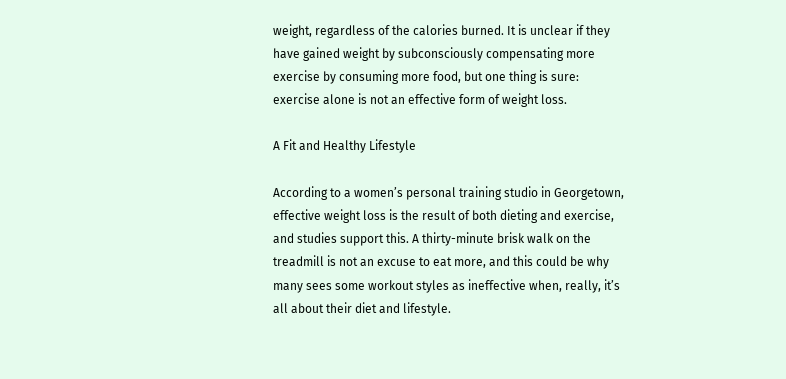weight, regardless of the calories burned. It is unclear if they have gained weight by subconsciously compensating more exercise by consuming more food, but one thing is sure: exercise alone is not an effective form of weight loss.

A Fit and Healthy Lifestyle

According to a women’s personal training studio in Georgetown, effective weight loss is the result of both dieting and exercise, and studies support this. A thirty-minute brisk walk on the treadmill is not an excuse to eat more, and this could be why many sees some workout styles as ineffective when, really, it’s all about their diet and lifestyle.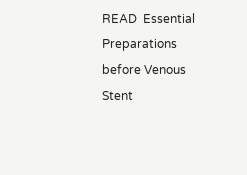READ  Essential Preparations before Venous Stent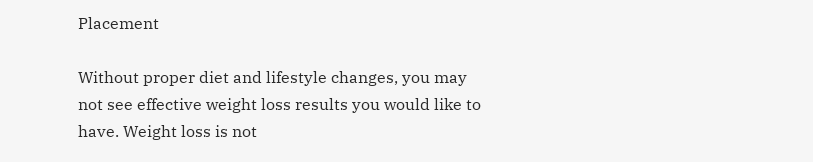Placement

Without proper diet and lifestyle changes, you may not see effective weight loss results you would like to have. Weight loss is not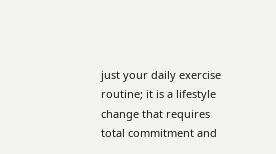just your daily exercise routine; it is a lifestyle change that requires total commitment and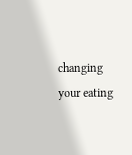changing your eating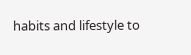habits and lifestyle to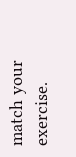match your exercise.